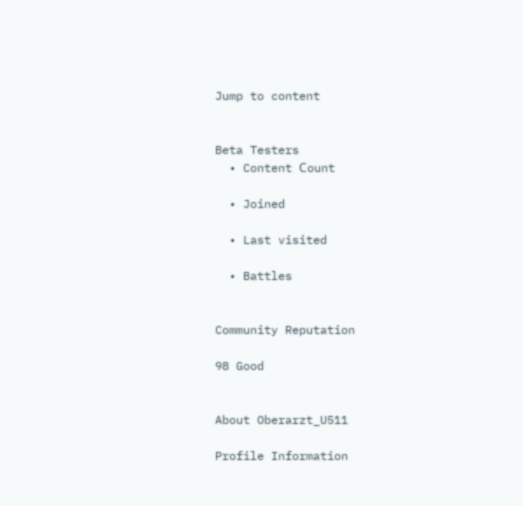Jump to content


Beta Testers
  • Content Сount

  • Joined

  • Last visited

  • Battles


Community Reputation

98 Good


About Oberarzt_U511

Profile Information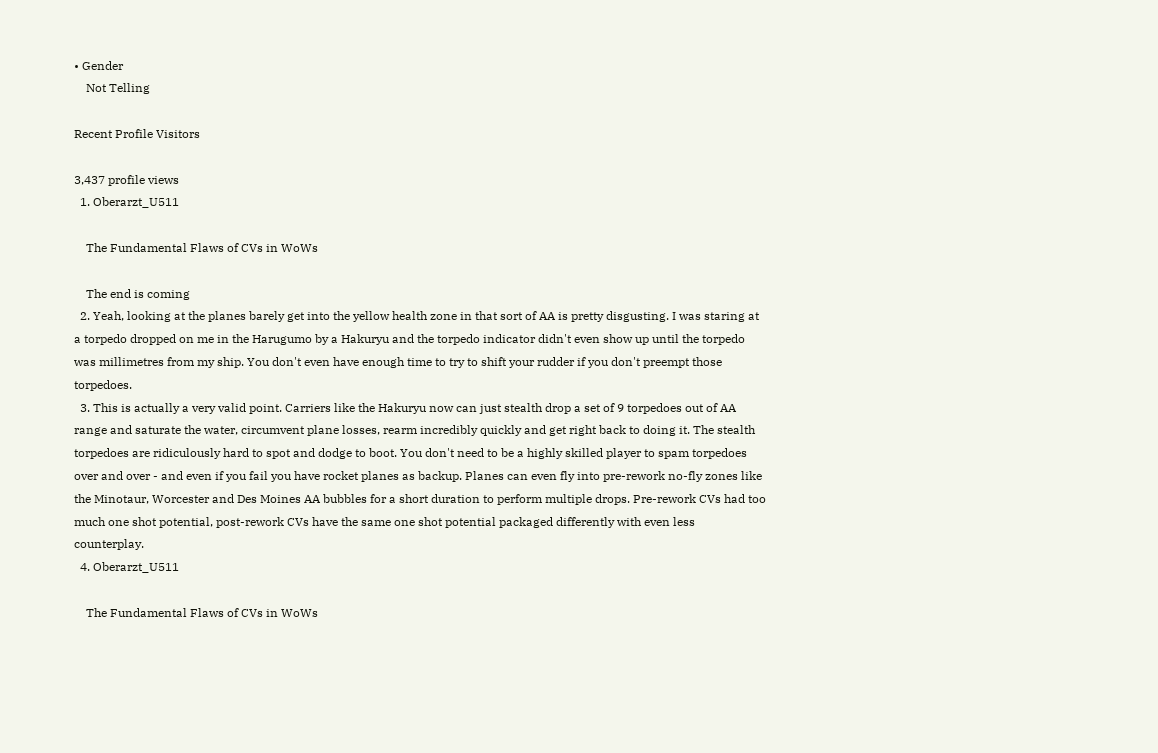• Gender
    Not Telling

Recent Profile Visitors

3,437 profile views
  1. Oberarzt_U511

    The Fundamental Flaws of CVs in WoWs

    The end is coming
  2. Yeah, looking at the planes barely get into the yellow health zone in that sort of AA is pretty disgusting. I was staring at a torpedo dropped on me in the Harugumo by a Hakuryu and the torpedo indicator didn't even show up until the torpedo was millimetres from my ship. You don't even have enough time to try to shift your rudder if you don't preempt those torpedoes.
  3. This is actually a very valid point. Carriers like the Hakuryu now can just stealth drop a set of 9 torpedoes out of AA range and saturate the water, circumvent plane losses, rearm incredibly quickly and get right back to doing it. The stealth torpedoes are ridiculously hard to spot and dodge to boot. You don't need to be a highly skilled player to spam torpedoes over and over - and even if you fail you have rocket planes as backup. Planes can even fly into pre-rework no-fly zones like the Minotaur, Worcester and Des Moines AA bubbles for a short duration to perform multiple drops. Pre-rework CVs had too much one shot potential, post-rework CVs have the same one shot potential packaged differently with even less counterplay.
  4. Oberarzt_U511

    The Fundamental Flaws of CVs in WoWs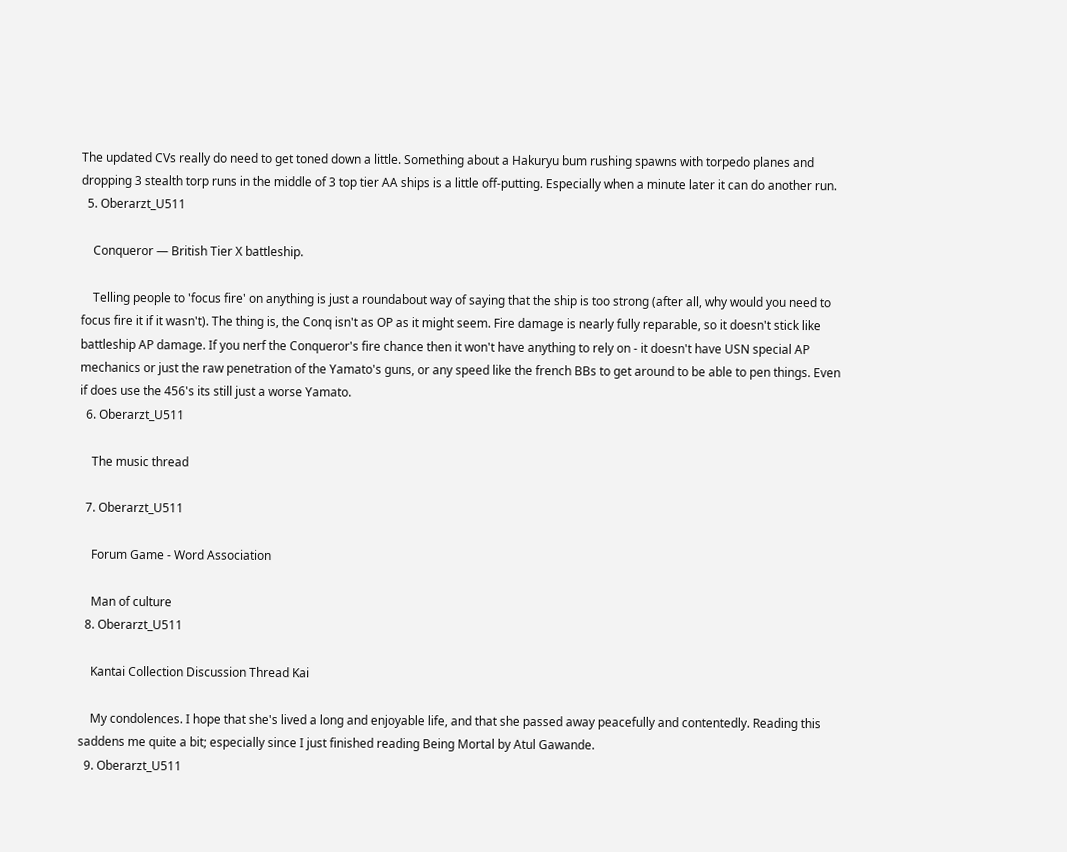The updated CVs really do need to get toned down a little. Something about a Hakuryu bum rushing spawns with torpedo planes and dropping 3 stealth torp runs in the middle of 3 top tier AA ships is a little off-putting. Especially when a minute later it can do another run.
  5. Oberarzt_U511

    Conqueror — British Tier X battleship.

    Telling people to 'focus fire' on anything is just a roundabout way of saying that the ship is too strong (after all, why would you need to focus fire it if it wasn't). The thing is, the Conq isn't as OP as it might seem. Fire damage is nearly fully reparable, so it doesn't stick like battleship AP damage. If you nerf the Conqueror's fire chance then it won't have anything to rely on - it doesn't have USN special AP mechanics or just the raw penetration of the Yamato's guns, or any speed like the french BBs to get around to be able to pen things. Even if does use the 456's its still just a worse Yamato.
  6. Oberarzt_U511

    The music thread

  7. Oberarzt_U511

    Forum Game - Word Association

    Man of culture
  8. Oberarzt_U511

    Kantai Collection Discussion Thread Kai

    My condolences. I hope that she's lived a long and enjoyable life, and that she passed away peacefully and contentedly. Reading this saddens me quite a bit; especially since I just finished reading Being Mortal by Atul Gawande.
  9. Oberarzt_U511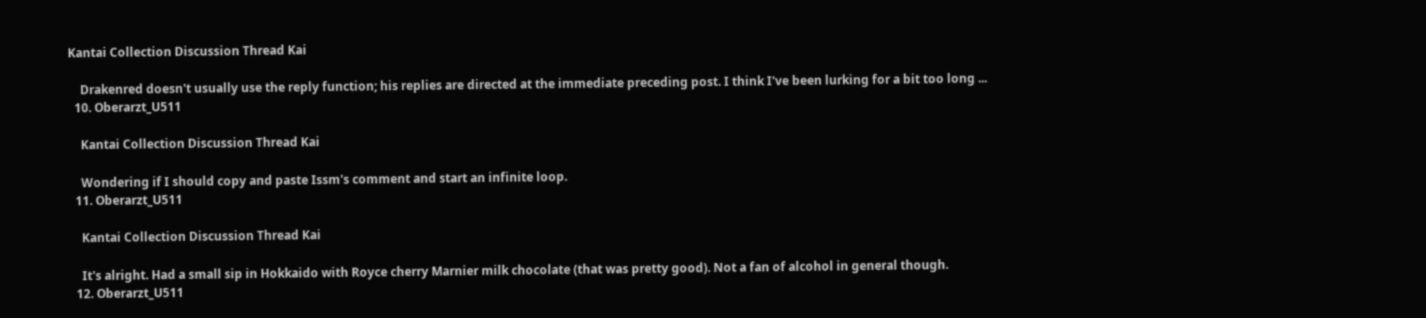Kantai Collection Discussion Thread Kai

    Drakenred doesn't usually use the reply function; his replies are directed at the immediate preceding post. I think I've been lurking for a bit too long ...
  10. Oberarzt_U511

    Kantai Collection Discussion Thread Kai

    Wondering if I should copy and paste Issm's comment and start an infinite loop.
  11. Oberarzt_U511

    Kantai Collection Discussion Thread Kai

    It's alright. Had a small sip in Hokkaido with Royce cherry Marnier milk chocolate (that was pretty good). Not a fan of alcohol in general though.
  12. Oberarzt_U511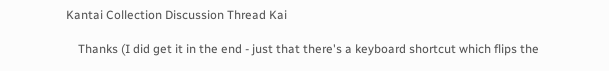Kantai Collection Discussion Thread Kai

    Thanks (I did get it in the end - just that there's a keyboard shortcut which flips the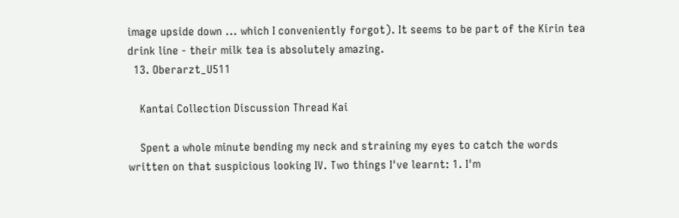image upside down ... which I conveniently forgot). It seems to be part of the Kirin tea drink line - their milk tea is absolutely amazing.
  13. Oberarzt_U511

    Kantai Collection Discussion Thread Kai

    Spent a whole minute bending my neck and straining my eyes to catch the words written on that suspicious looking IV. Two things I've learnt: 1. I'm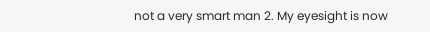not a very smart man 2. My eyesight is now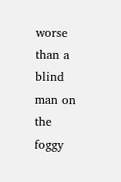worse than a blind man on the foggy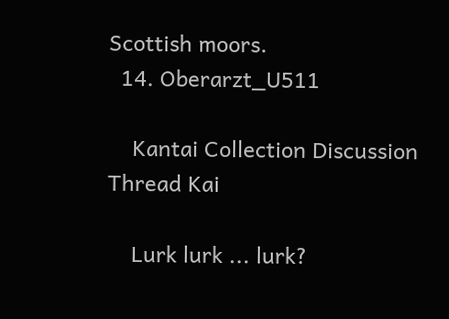Scottish moors.
  14. Oberarzt_U511

    Kantai Collection Discussion Thread Kai

    Lurk lurk ... lurk?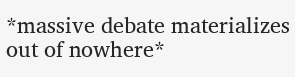*massive debate materializes out of nowhere*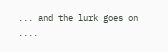... and the lurk goes on ....